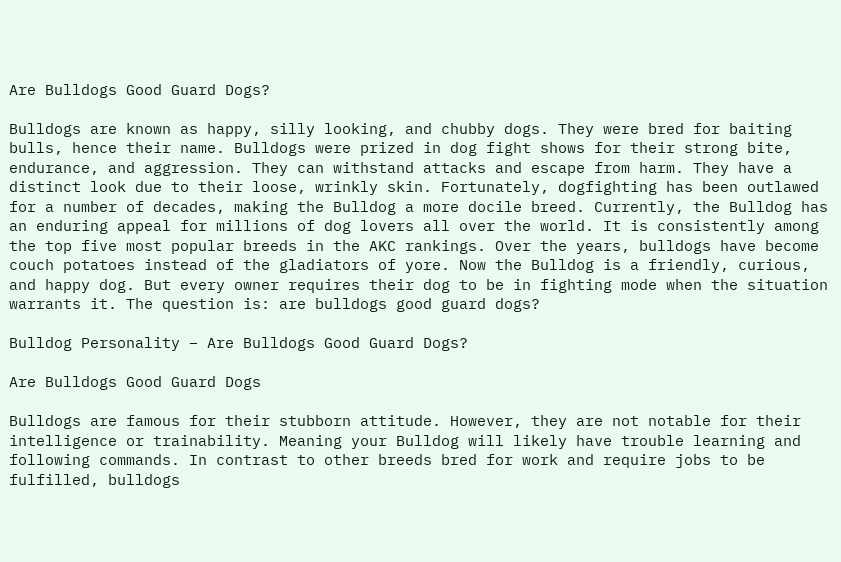Are Bulldogs Good Guard Dogs?

Bulldogs are known as happy, silly looking, and chubby dogs. They were bred for baiting bulls, hence their name. Bulldogs were prized in dog fight shows for their strong bite, endurance, and aggression. They can withstand attacks and escape from harm. They have a distinct look due to their loose, wrinkly skin. Fortunately, dogfighting has been outlawed for a number of decades, making the Bulldog a more docile breed. Currently, the Bulldog has an enduring appeal for millions of dog lovers all over the world. It is consistently among the top five most popular breeds in the AKC rankings. Over the years, bulldogs have become couch potatoes instead of the gladiators of yore. Now the Bulldog is a friendly, curious, and happy dog. But every owner requires their dog to be in fighting mode when the situation warrants it. The question is: are bulldogs good guard dogs?

Bulldog Personality – Are Bulldogs Good Guard Dogs?

Are Bulldogs Good Guard Dogs

Bulldogs are famous for their stubborn attitude. However, they are not notable for their intelligence or trainability. Meaning your Bulldog will likely have trouble learning and following commands. In contrast to other breeds bred for work and require jobs to be fulfilled, bulldogs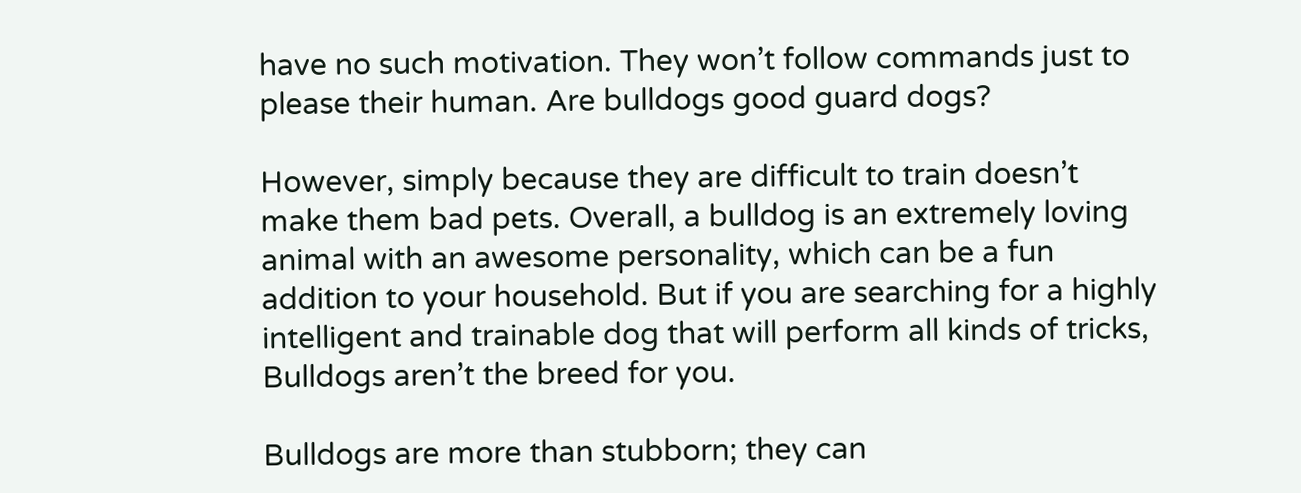have no such motivation. They won’t follow commands just to please their human. Are bulldogs good guard dogs?

However, simply because they are difficult to train doesn’t make them bad pets. Overall, a bulldog is an extremely loving animal with an awesome personality, which can be a fun addition to your household. But if you are searching for a highly intelligent and trainable dog that will perform all kinds of tricks, Bulldogs aren’t the breed for you.

Bulldogs are more than stubborn; they can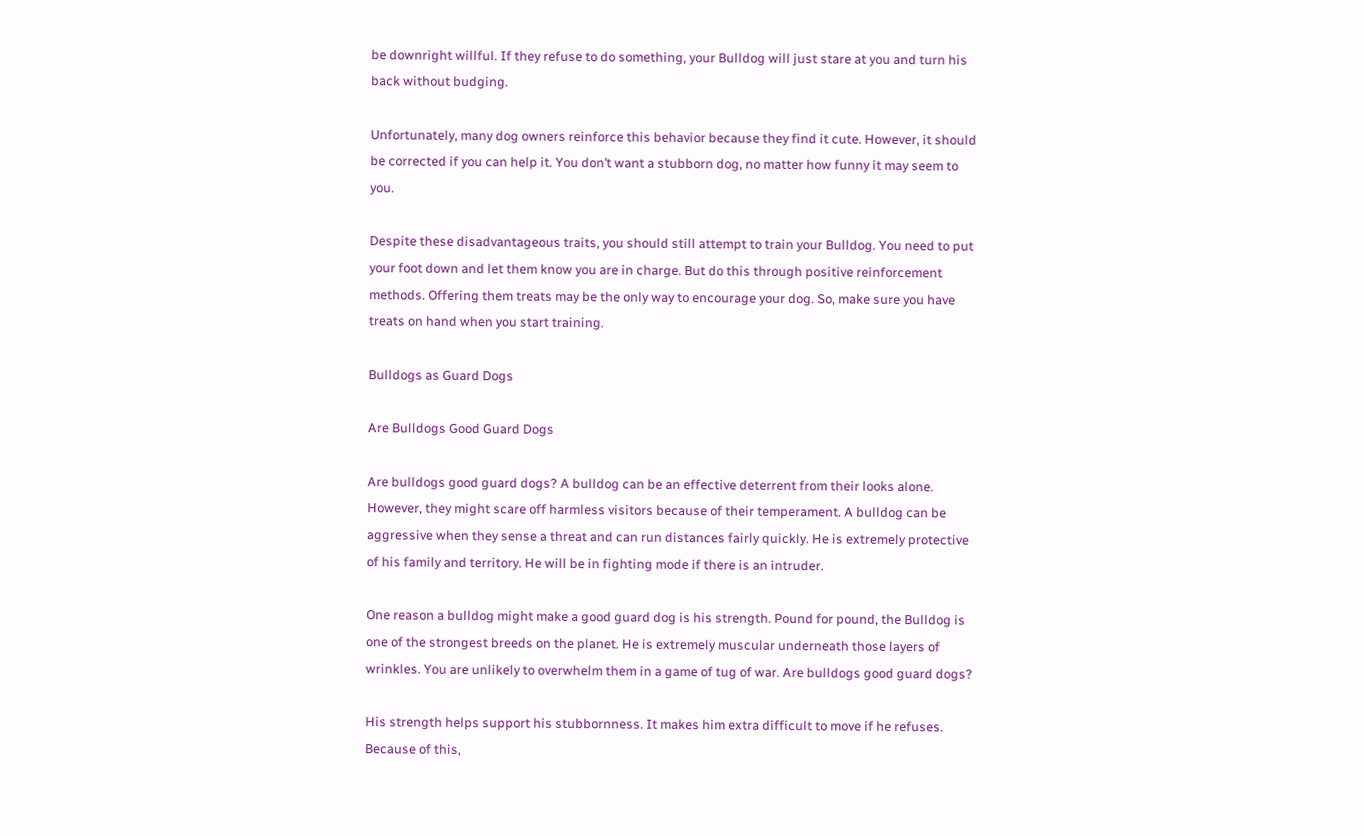be downright willful. If they refuse to do something, your Bulldog will just stare at you and turn his back without budging.

Unfortunately, many dog owners reinforce this behavior because they find it cute. However, it should be corrected if you can help it. You don’t want a stubborn dog, no matter how funny it may seem to you.

Despite these disadvantageous traits, you should still attempt to train your Bulldog. You need to put your foot down and let them know you are in charge. But do this through positive reinforcement methods. Offering them treats may be the only way to encourage your dog. So, make sure you have treats on hand when you start training.

Bulldogs as Guard Dogs

Are Bulldogs Good Guard Dogs

Are bulldogs good guard dogs? A bulldog can be an effective deterrent from their looks alone. However, they might scare off harmless visitors because of their temperament. A bulldog can be aggressive when they sense a threat and can run distances fairly quickly. He is extremely protective of his family and territory. He will be in fighting mode if there is an intruder.

One reason a bulldog might make a good guard dog is his strength. Pound for pound, the Bulldog is one of the strongest breeds on the planet. He is extremely muscular underneath those layers of wrinkles. You are unlikely to overwhelm them in a game of tug of war. Are bulldogs good guard dogs?

His strength helps support his stubbornness. It makes him extra difficult to move if he refuses. Because of this,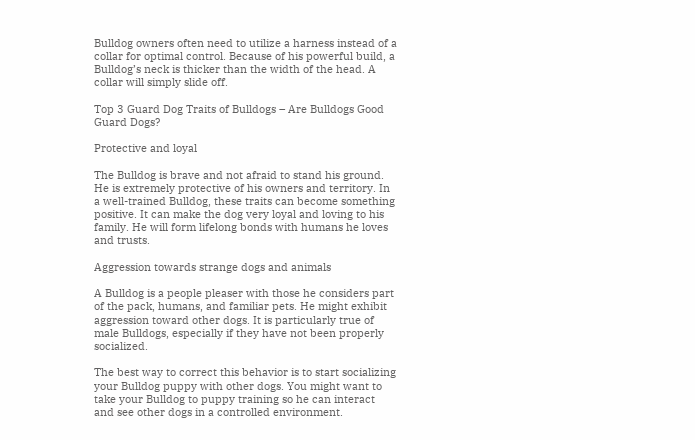Bulldog owners often need to utilize a harness instead of a collar for optimal control. Because of his powerful build, a Bulldog’s neck is thicker than the width of the head. A collar will simply slide off.

Top 3 Guard Dog Traits of Bulldogs – Are Bulldogs Good Guard Dogs?

Protective and loyal

The Bulldog is brave and not afraid to stand his ground. He is extremely protective of his owners and territory. In a well-trained Bulldog, these traits can become something positive. It can make the dog very loyal and loving to his family. He will form lifelong bonds with humans he loves and trusts.

Aggression towards strange dogs and animals

A Bulldog is a people pleaser with those he considers part of the pack, humans, and familiar pets. He might exhibit aggression toward other dogs. It is particularly true of male Bulldogs, especially if they have not been properly socialized.

The best way to correct this behavior is to start socializing your Bulldog puppy with other dogs. You might want to take your Bulldog to puppy training so he can interact and see other dogs in a controlled environment.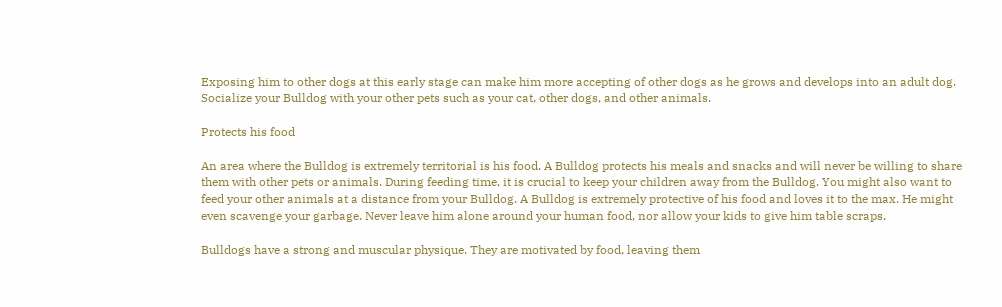Exposing him to other dogs at this early stage can make him more accepting of other dogs as he grows and develops into an adult dog. Socialize your Bulldog with your other pets such as your cat, other dogs, and other animals.

Protects his food

An area where the Bulldog is extremely territorial is his food. A Bulldog protects his meals and snacks and will never be willing to share them with other pets or animals. During feeding time, it is crucial to keep your children away from the Bulldog. You might also want to feed your other animals at a distance from your Bulldog. A Bulldog is extremely protective of his food and loves it to the max. He might even scavenge your garbage. Never leave him alone around your human food, nor allow your kids to give him table scraps.

Bulldogs have a strong and muscular physique. They are motivated by food, leaving them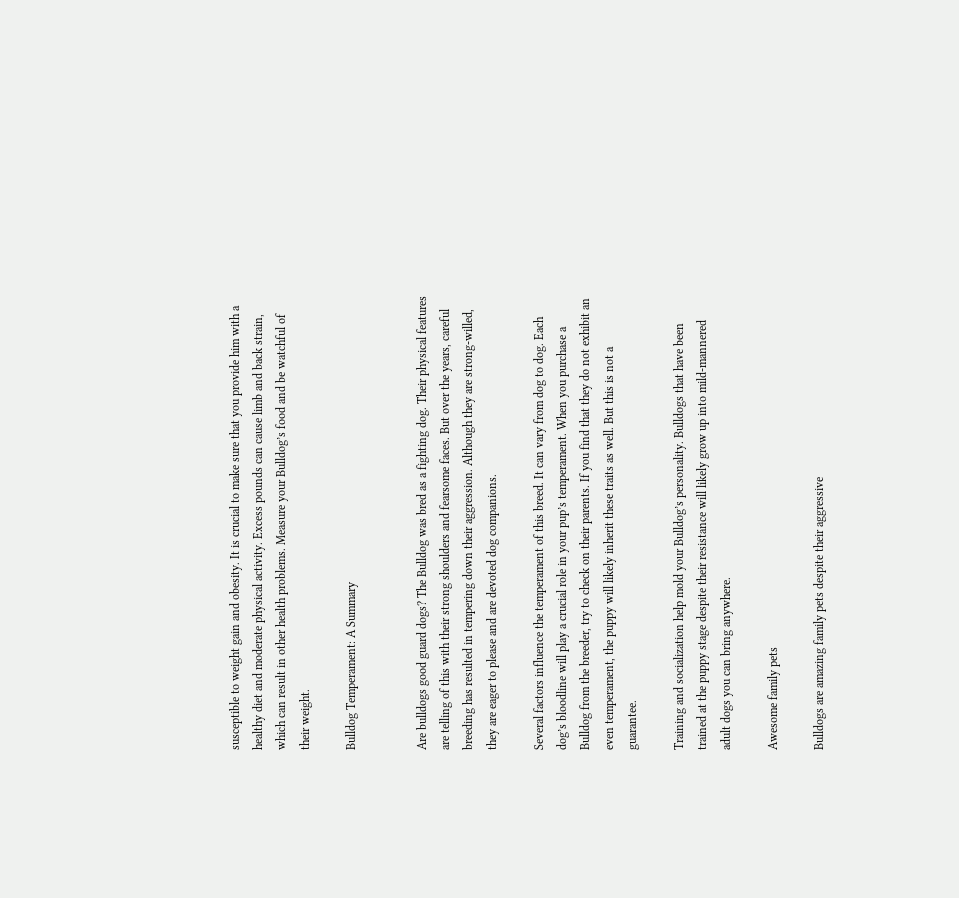susceptible to weight gain and obesity. It is crucial to make sure that you provide him with a healthy diet and moderate physical activity. Excess pounds can cause limb and back strain, which can result in other health problems. Measure your Bulldog’s food and be watchful of their weight.

Bulldog Temperament: A Summary


Are bulldogs good guard dogs? The Bulldog was bred as a fighting dog. Their physical features are telling of this with their strong shoulders and fearsome faces. But over the years, careful breeding has resulted in tempering down their aggression. Although they are strong-willed, they are eager to please and are devoted dog companions.

Several factors influence the temperament of this breed. It can vary from dog to dog. Each dog’s bloodline will play a crucial role in your pup’s temperament. When you purchase a Bulldog from the breeder, try to check on their parents. If you find that they do not exhibit an even temperament, the puppy will likely inherit these traits as well. But this is not a guarantee.

Training and socialization help mold your Bulldog’s personality. Bulldogs that have been trained at the puppy stage despite their resistance will likely grow up into mild-mannered adult dogs you can bring anywhere.

Awesome family pets

Bulldogs are amazing family pets despite their aggressive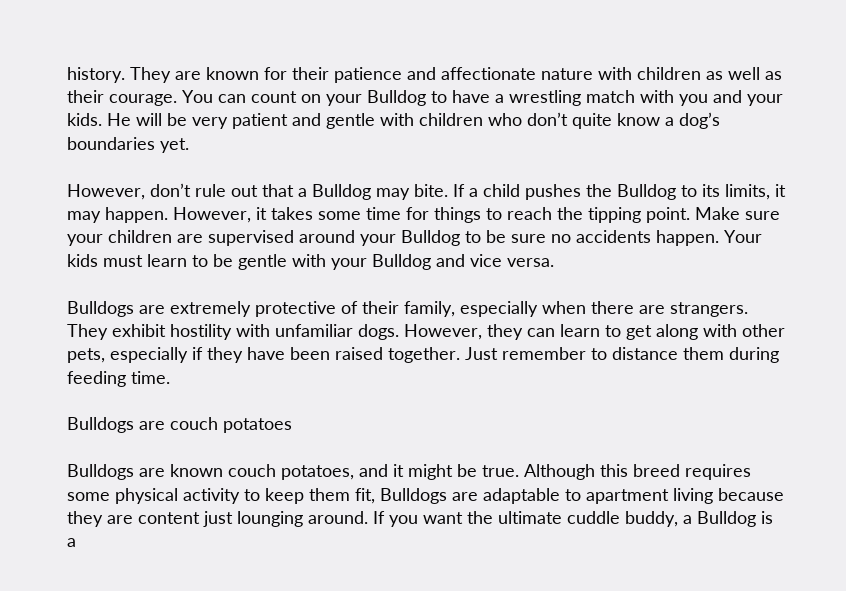history. They are known for their patience and affectionate nature with children as well as their courage. You can count on your Bulldog to have a wrestling match with you and your kids. He will be very patient and gentle with children who don’t quite know a dog’s boundaries yet.

However, don’t rule out that a Bulldog may bite. If a child pushes the Bulldog to its limits, it may happen. However, it takes some time for things to reach the tipping point. Make sure your children are supervised around your Bulldog to be sure no accidents happen. Your kids must learn to be gentle with your Bulldog and vice versa.

Bulldogs are extremely protective of their family, especially when there are strangers. They exhibit hostility with unfamiliar dogs. However, they can learn to get along with other pets, especially if they have been raised together. Just remember to distance them during feeding time.

Bulldogs are couch potatoes

Bulldogs are known couch potatoes, and it might be true. Although this breed requires some physical activity to keep them fit, Bulldogs are adaptable to apartment living because they are content just lounging around. If you want the ultimate cuddle buddy, a Bulldog is a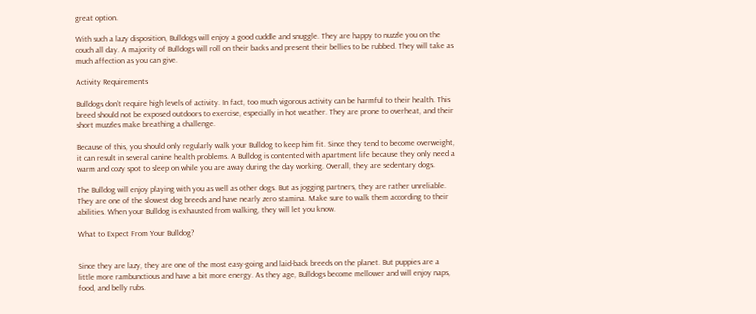great option.

With such a lazy disposition, Bulldogs will enjoy a good cuddle and snuggle. They are happy to nuzzle you on the couch all day. A majority of Bulldogs will roll on their backs and present their bellies to be rubbed. They will take as much affection as you can give.

Activity Requirements

Bulldogs don’t require high levels of activity. In fact, too much vigorous activity can be harmful to their health. This breed should not be exposed outdoors to exercise, especially in hot weather. They are prone to overheat, and their short muzzles make breathing a challenge.

Because of this, you should only regularly walk your Bulldog to keep him fit. Since they tend to become overweight, it can result in several canine health problems. A Bulldog is contented with apartment life because they only need a warm and cozy spot to sleep on while you are away during the day working. Overall, they are sedentary dogs.

The Bulldog will enjoy playing with you as well as other dogs. But as jogging partners, they are rather unreliable. They are one of the slowest dog breeds and have nearly zero stamina. Make sure to walk them according to their abilities. When your Bulldog is exhausted from walking, they will let you know.

What to Expect From Your Bulldog?


Since they are lazy, they are one of the most easy-going and laid-back breeds on the planet. But puppies are a little more rambunctious and have a bit more energy. As they age, Bulldogs become mellower and will enjoy naps, food, and belly rubs.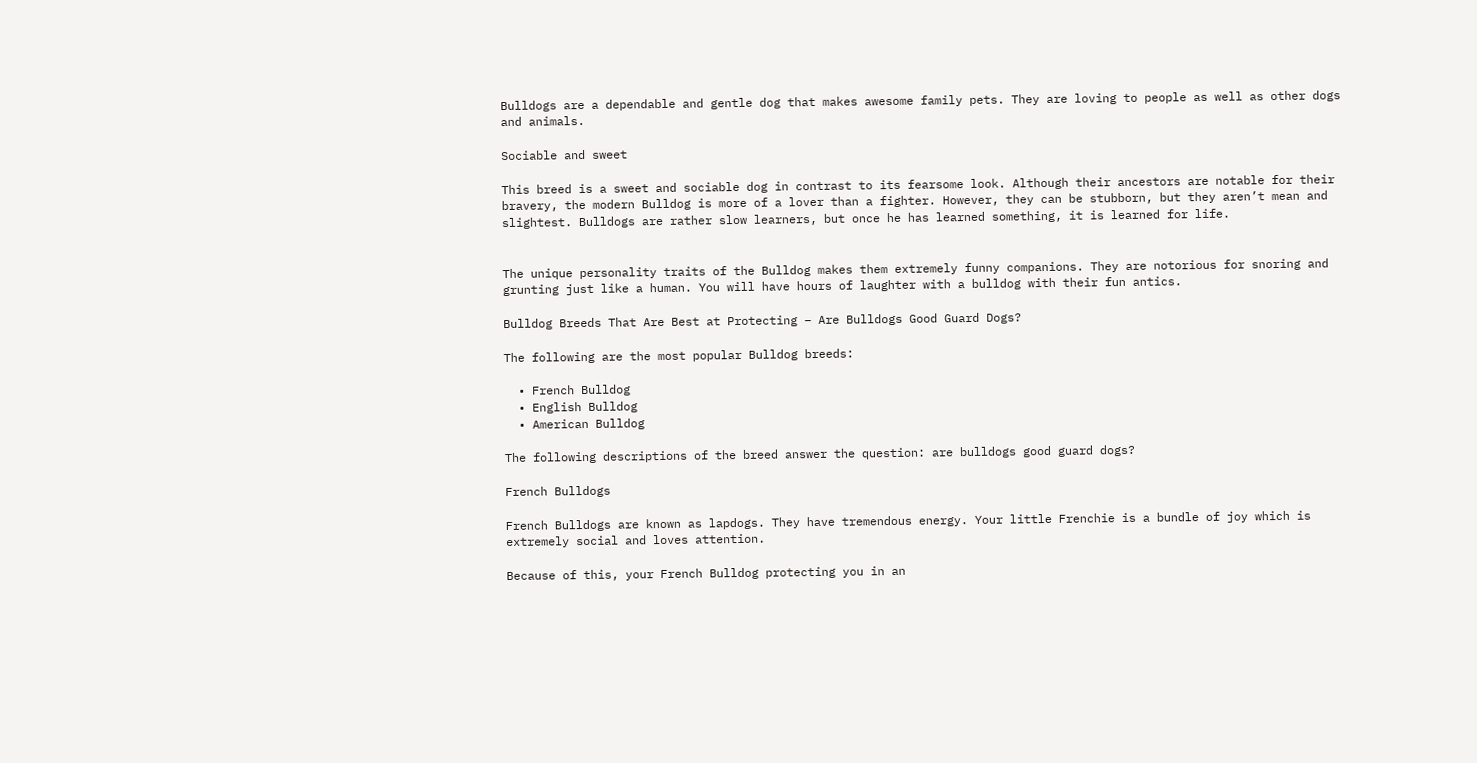Bulldogs are a dependable and gentle dog that makes awesome family pets. They are loving to people as well as other dogs and animals.

Sociable and sweet

This breed is a sweet and sociable dog in contrast to its fearsome look. Although their ancestors are notable for their bravery, the modern Bulldog is more of a lover than a fighter. However, they can be stubborn, but they aren’t mean and slightest. Bulldogs are rather slow learners, but once he has learned something, it is learned for life.


The unique personality traits of the Bulldog makes them extremely funny companions. They are notorious for snoring and grunting just like a human. You will have hours of laughter with a bulldog with their fun antics.

Bulldog Breeds That Are Best at Protecting – Are Bulldogs Good Guard Dogs?

The following are the most popular Bulldog breeds:

  • French Bulldog
  • English Bulldog
  • American Bulldog

The following descriptions of the breed answer the question: are bulldogs good guard dogs?

French Bulldogs

French Bulldogs are known as lapdogs. They have tremendous energy. Your little Frenchie is a bundle of joy which is extremely social and loves attention.

Because of this, your French Bulldog protecting you in an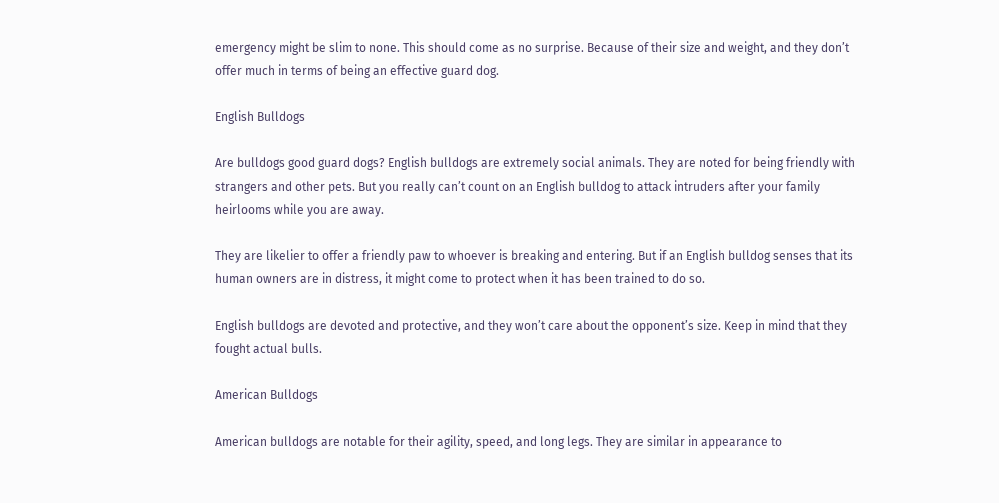emergency might be slim to none. This should come as no surprise. Because of their size and weight, and they don’t offer much in terms of being an effective guard dog.

English Bulldogs

Are bulldogs good guard dogs? English bulldogs are extremely social animals. They are noted for being friendly with strangers and other pets. But you really can’t count on an English bulldog to attack intruders after your family heirlooms while you are away.

They are likelier to offer a friendly paw to whoever is breaking and entering. But if an English bulldog senses that its human owners are in distress, it might come to protect when it has been trained to do so.

English bulldogs are devoted and protective, and they won’t care about the opponent’s size. Keep in mind that they fought actual bulls.

American Bulldogs

American bulldogs are notable for their agility, speed, and long legs. They are similar in appearance to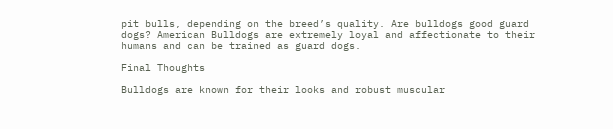pit bulls, depending on the breed’s quality. Are bulldogs good guard dogs? American Bulldogs are extremely loyal and affectionate to their humans and can be trained as guard dogs.

Final Thoughts

Bulldogs are known for their looks and robust muscular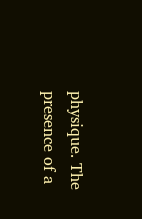physique. The presence of a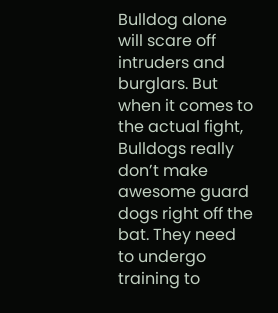Bulldog alone will scare off intruders and burglars. But when it comes to the actual fight, Bulldogs really don’t make awesome guard dogs right off the bat. They need to undergo training to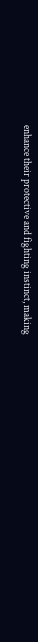enhance their protective and fighting instinct, making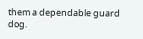them a dependable guard dog.